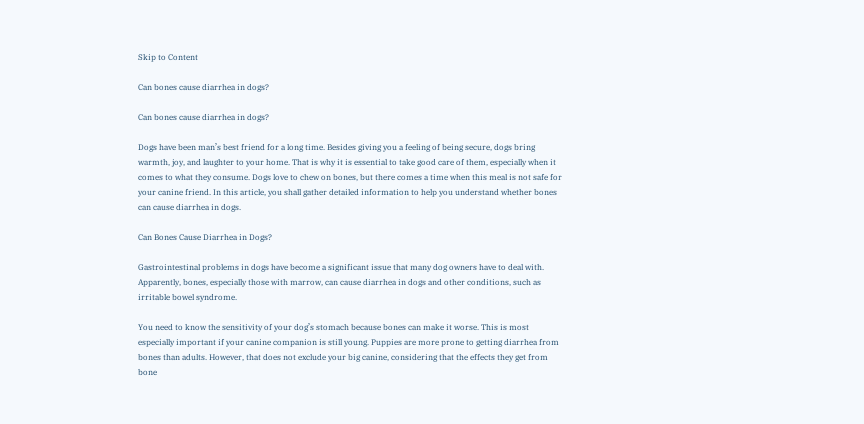Skip to Content

Can bones cause diarrhea in dogs?

Can bones cause diarrhea in dogs?

Dogs have been man’s best friend for a long time. Besides giving you a feeling of being secure, dogs bring warmth, joy, and laughter to your home. That is why it is essential to take good care of them, especially when it comes to what they consume. Dogs love to chew on bones, but there comes a time when this meal is not safe for your canine friend. In this article, you shall gather detailed information to help you understand whether bones can cause diarrhea in dogs.

Can Bones Cause Diarrhea in Dogs?

Gastrointestinal problems in dogs have become a significant issue that many dog owners have to deal with. Apparently, bones, especially those with marrow, can cause diarrhea in dogs and other conditions, such as irritable bowel syndrome.

You need to know the sensitivity of your dog’s stomach because bones can make it worse. This is most especially important if your canine companion is still young. Puppies are more prone to getting diarrhea from bones than adults. However, that does not exclude your big canine, considering that the effects they get from bone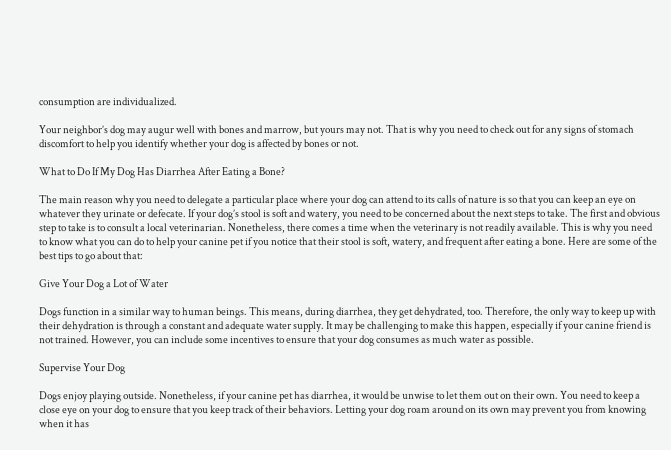consumption are individualized.

Your neighbor’s dog may augur well with bones and marrow, but yours may not. That is why you need to check out for any signs of stomach discomfort to help you identify whether your dog is affected by bones or not.

What to Do If My Dog Has Diarrhea After Eating a Bone?

The main reason why you need to delegate a particular place where your dog can attend to its calls of nature is so that you can keep an eye on whatever they urinate or defecate. If your dog’s stool is soft and watery, you need to be concerned about the next steps to take. The first and obvious step to take is to consult a local veterinarian. Nonetheless, there comes a time when the veterinary is not readily available. This is why you need to know what you can do to help your canine pet if you notice that their stool is soft, watery, and frequent after eating a bone. Here are some of the best tips to go about that:

Give Your Dog a Lot of Water

Dogs function in a similar way to human beings. This means, during diarrhea, they get dehydrated, too. Therefore, the only way to keep up with their dehydration is through a constant and adequate water supply. It may be challenging to make this happen, especially if your canine friend is not trained. However, you can include some incentives to ensure that your dog consumes as much water as possible.

Supervise Your Dog

Dogs enjoy playing outside. Nonetheless, if your canine pet has diarrhea, it would be unwise to let them out on their own. You need to keep a close eye on your dog to ensure that you keep track of their behaviors. Letting your dog roam around on its own may prevent you from knowing when it has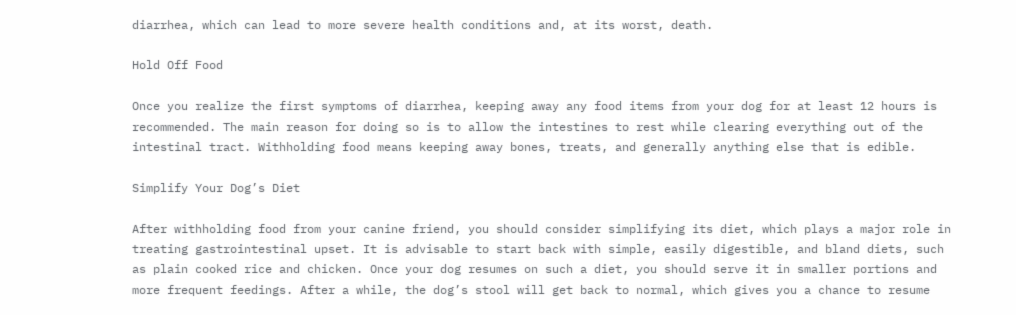diarrhea, which can lead to more severe health conditions and, at its worst, death.

Hold Off Food

Once you realize the first symptoms of diarrhea, keeping away any food items from your dog for at least 12 hours is recommended. The main reason for doing so is to allow the intestines to rest while clearing everything out of the intestinal tract. Withholding food means keeping away bones, treats, and generally anything else that is edible.

Simplify Your Dog’s Diet

After withholding food from your canine friend, you should consider simplifying its diet, which plays a major role in treating gastrointestinal upset. It is advisable to start back with simple, easily digestible, and bland diets, such as plain cooked rice and chicken. Once your dog resumes on such a diet, you should serve it in smaller portions and more frequent feedings. After a while, the dog’s stool will get back to normal, which gives you a chance to resume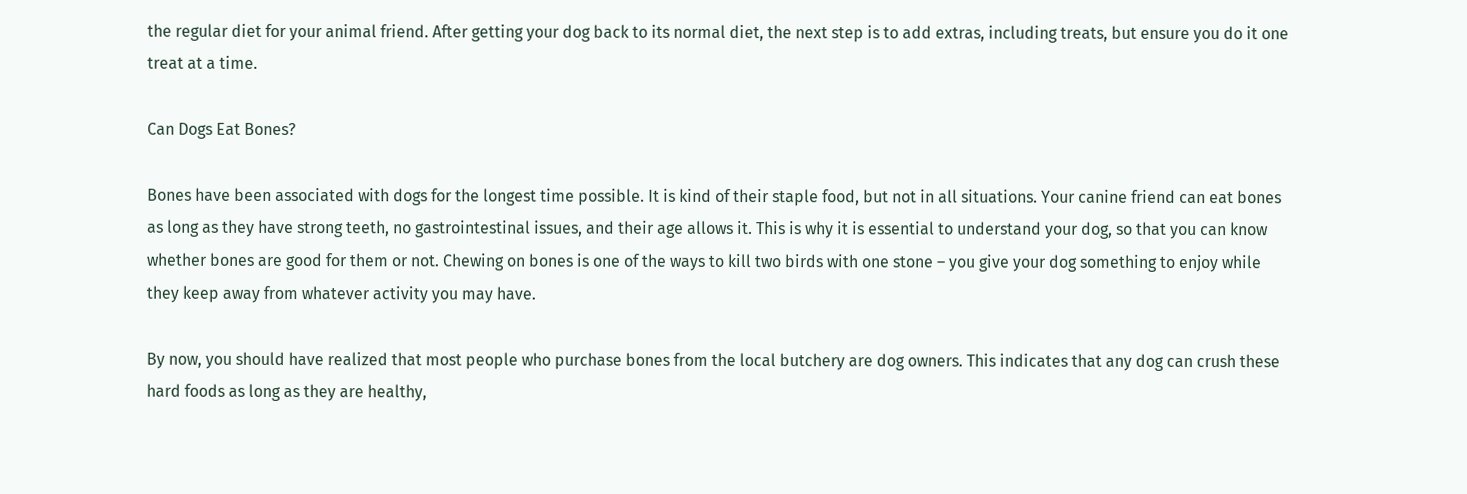the regular diet for your animal friend. After getting your dog back to its normal diet, the next step is to add extras, including treats, but ensure you do it one treat at a time.

Can Dogs Eat Bones?

Bones have been associated with dogs for the longest time possible. It is kind of their staple food, but not in all situations. Your canine friend can eat bones as long as they have strong teeth, no gastrointestinal issues, and their age allows it. This is why it is essential to understand your dog, so that you can know whether bones are good for them or not. Chewing on bones is one of the ways to kill two birds with one stone – you give your dog something to enjoy while they keep away from whatever activity you may have.

By now, you should have realized that most people who purchase bones from the local butchery are dog owners. This indicates that any dog can crush these hard foods as long as they are healthy,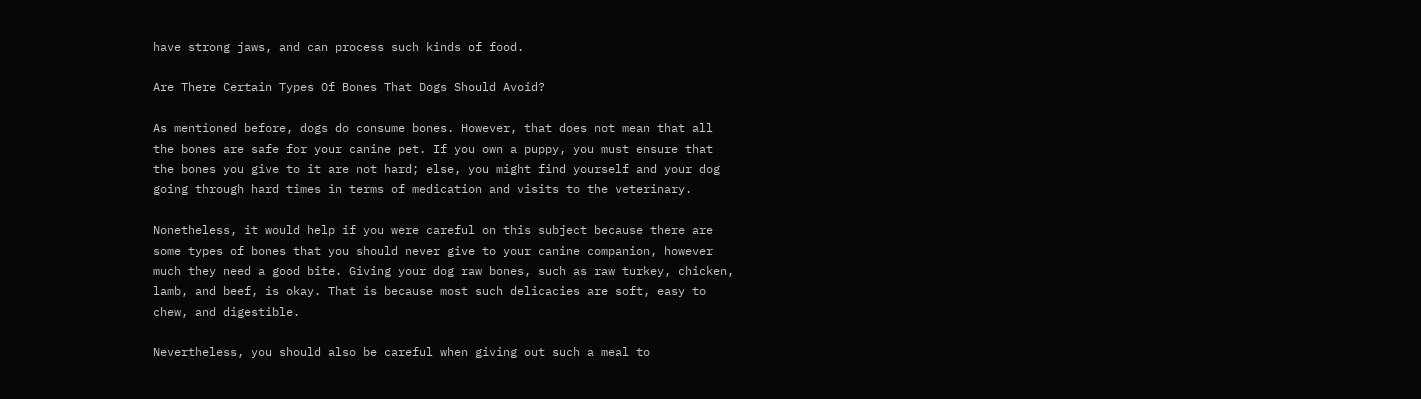have strong jaws, and can process such kinds of food.

Are There Certain Types Of Bones That Dogs Should Avoid?

As mentioned before, dogs do consume bones. However, that does not mean that all the bones are safe for your canine pet. If you own a puppy, you must ensure that the bones you give to it are not hard; else, you might find yourself and your dog going through hard times in terms of medication and visits to the veterinary.

Nonetheless, it would help if you were careful on this subject because there are some types of bones that you should never give to your canine companion, however much they need a good bite. Giving your dog raw bones, such as raw turkey, chicken, lamb, and beef, is okay. That is because most such delicacies are soft, easy to chew, and digestible.

Nevertheless, you should also be careful when giving out such a meal to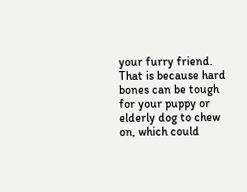your furry friend. That is because hard bones can be tough for your puppy or elderly dog to chew on, which could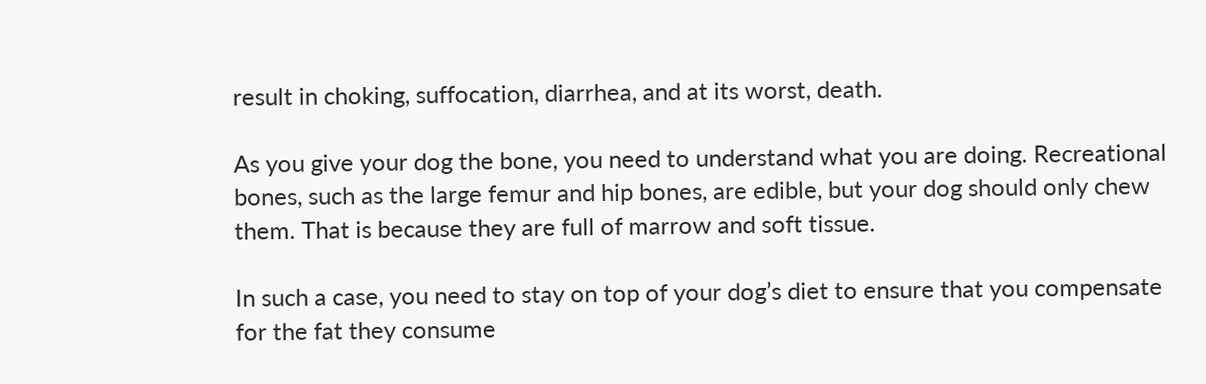result in choking, suffocation, diarrhea, and at its worst, death.

As you give your dog the bone, you need to understand what you are doing. Recreational bones, such as the large femur and hip bones, are edible, but your dog should only chew them. That is because they are full of marrow and soft tissue.

In such a case, you need to stay on top of your dog’s diet to ensure that you compensate for the fat they consume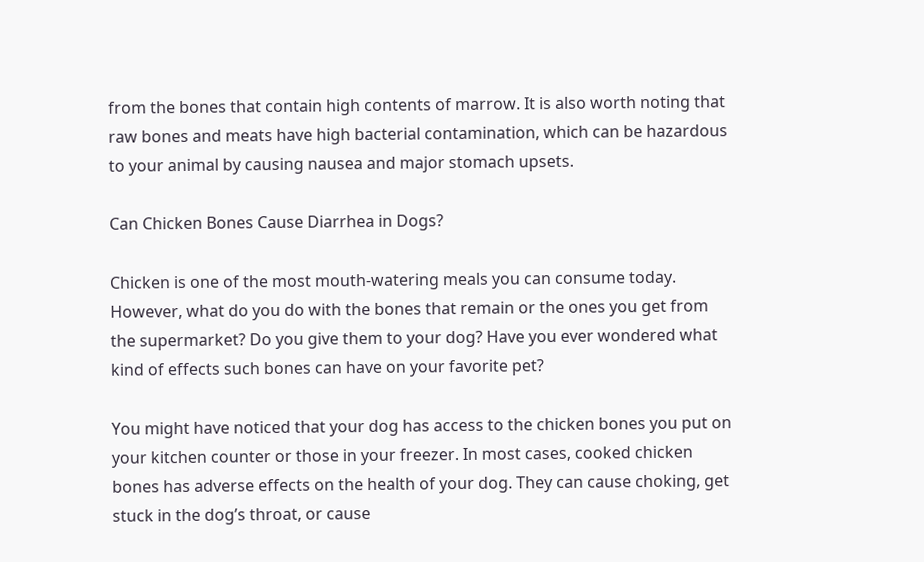from the bones that contain high contents of marrow. It is also worth noting that raw bones and meats have high bacterial contamination, which can be hazardous to your animal by causing nausea and major stomach upsets.

Can Chicken Bones Cause Diarrhea in Dogs?

Chicken is one of the most mouth-watering meals you can consume today. However, what do you do with the bones that remain or the ones you get from the supermarket? Do you give them to your dog? Have you ever wondered what kind of effects such bones can have on your favorite pet?

You might have noticed that your dog has access to the chicken bones you put on your kitchen counter or those in your freezer. In most cases, cooked chicken bones has adverse effects on the health of your dog. They can cause choking, get stuck in the dog’s throat, or cause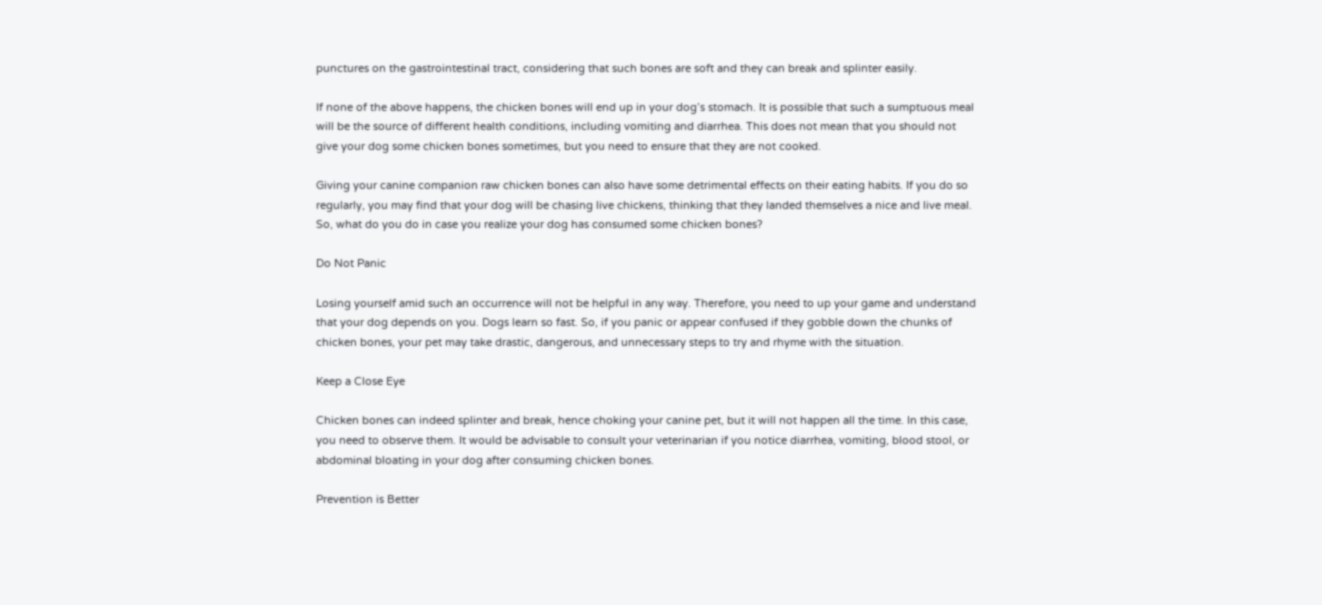punctures on the gastrointestinal tract, considering that such bones are soft and they can break and splinter easily.

If none of the above happens, the chicken bones will end up in your dog’s stomach. It is possible that such a sumptuous meal will be the source of different health conditions, including vomiting and diarrhea. This does not mean that you should not give your dog some chicken bones sometimes, but you need to ensure that they are not cooked.

Giving your canine companion raw chicken bones can also have some detrimental effects on their eating habits. If you do so regularly, you may find that your dog will be chasing live chickens, thinking that they landed themselves a nice and live meal. So, what do you do in case you realize your dog has consumed some chicken bones?

Do Not Panic

Losing yourself amid such an occurrence will not be helpful in any way. Therefore, you need to up your game and understand that your dog depends on you. Dogs learn so fast. So, if you panic or appear confused if they gobble down the chunks of chicken bones, your pet may take drastic, dangerous, and unnecessary steps to try and rhyme with the situation.

Keep a Close Eye

Chicken bones can indeed splinter and break, hence choking your canine pet, but it will not happen all the time. In this case, you need to observe them. It would be advisable to consult your veterinarian if you notice diarrhea, vomiting, blood stool, or abdominal bloating in your dog after consuming chicken bones.

Prevention is Better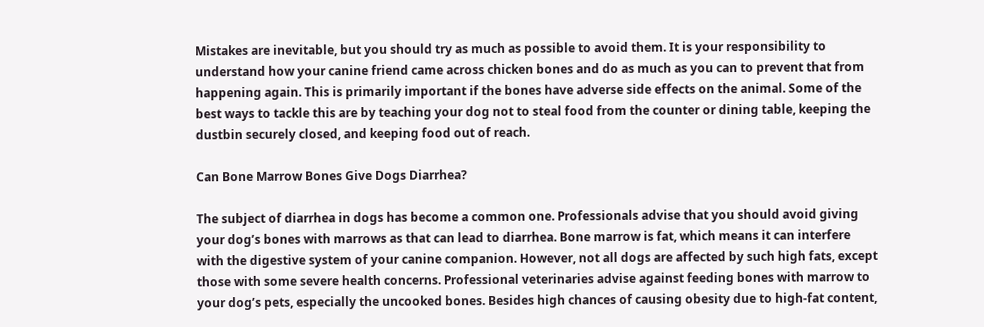Mistakes are inevitable, but you should try as much as possible to avoid them. It is your responsibility to understand how your canine friend came across chicken bones and do as much as you can to prevent that from happening again. This is primarily important if the bones have adverse side effects on the animal. Some of the best ways to tackle this are by teaching your dog not to steal food from the counter or dining table, keeping the dustbin securely closed, and keeping food out of reach.

Can Bone Marrow Bones Give Dogs Diarrhea?

The subject of diarrhea in dogs has become a common one. Professionals advise that you should avoid giving your dog’s bones with marrows as that can lead to diarrhea. Bone marrow is fat, which means it can interfere with the digestive system of your canine companion. However, not all dogs are affected by such high fats, except those with some severe health concerns. Professional veterinaries advise against feeding bones with marrow to your dog’s pets, especially the uncooked bones. Besides high chances of causing obesity due to high-fat content,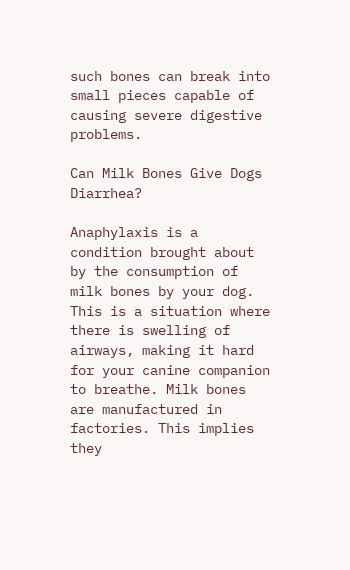such bones can break into small pieces capable of causing severe digestive problems.

Can Milk Bones Give Dogs Diarrhea?

Anaphylaxis is a condition brought about by the consumption of milk bones by your dog. This is a situation where there is swelling of airways, making it hard for your canine companion to breathe. Milk bones are manufactured in factories. This implies they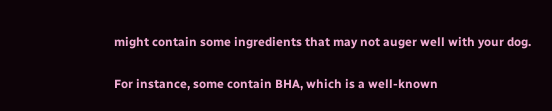might contain some ingredients that may not auger well with your dog.

For instance, some contain BHA, which is a well-known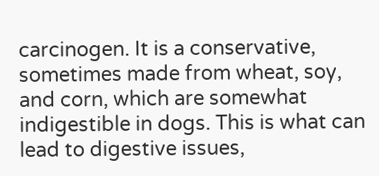carcinogen. It is a conservative, sometimes made from wheat, soy, and corn, which are somewhat indigestible in dogs. This is what can lead to digestive issues,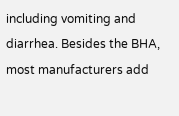including vomiting and diarrhea. Besides the BHA, most manufacturers add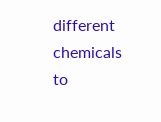different chemicals to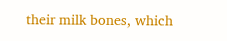their milk bones, which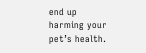end up harming your pet’s health.